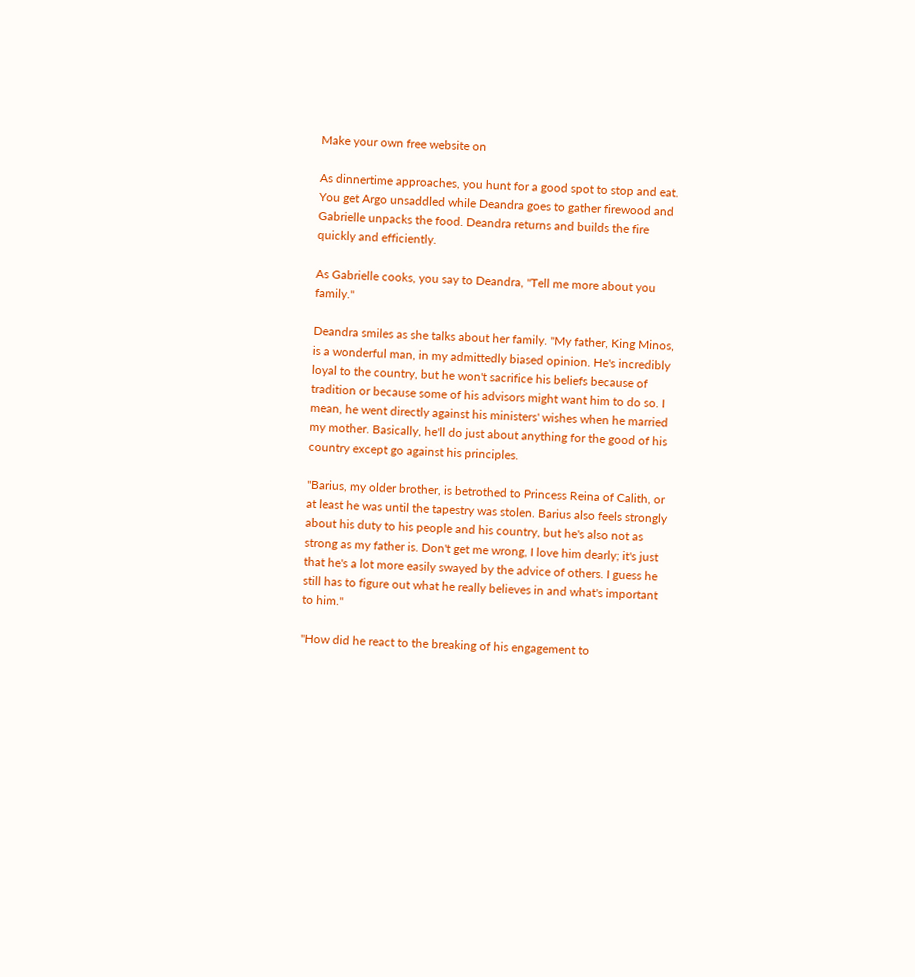Make your own free website on

As dinnertime approaches, you hunt for a good spot to stop and eat. You get Argo unsaddled while Deandra goes to gather firewood and Gabrielle unpacks the food. Deandra returns and builds the fire quickly and efficiently.

As Gabrielle cooks, you say to Deandra, "Tell me more about you family."

Deandra smiles as she talks about her family. "My father, King Minos, is a wonderful man, in my admittedly biased opinion. He's incredibly loyal to the country, but he won't sacrifice his beliefs because of tradition or because some of his advisors might want him to do so. I mean, he went directly against his ministers' wishes when he married my mother. Basically, he'll do just about anything for the good of his country except go against his principles.

"Barius, my older brother, is betrothed to Princess Reina of Calith, or at least he was until the tapestry was stolen. Barius also feels strongly about his duty to his people and his country, but he's also not as strong as my father is. Don't get me wrong, I love him dearly; it's just that he's a lot more easily swayed by the advice of others. I guess he still has to figure out what he really believes in and what's important to him."

"How did he react to the breaking of his engagement to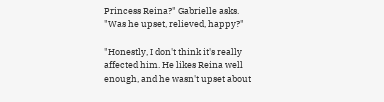Princess Reina?" Gabrielle asks. "Was he upset, relieved, happy?"

"Honestly, I don't think it's really affected him. He likes Reina well enough, and he wasn't upset about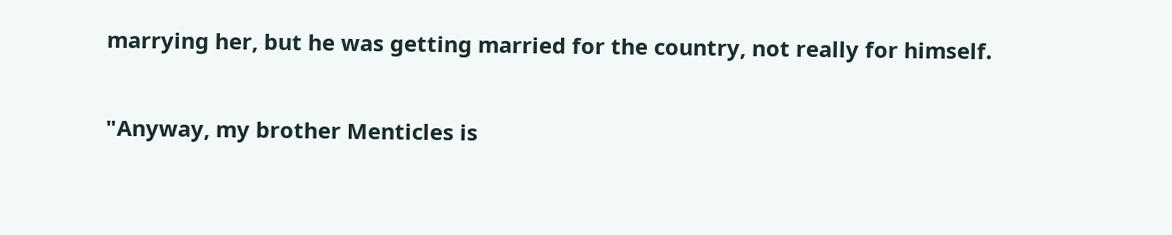marrying her, but he was getting married for the country, not really for himself.

"Anyway, my brother Menticles is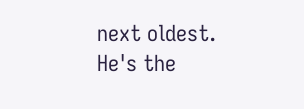next oldest. He's the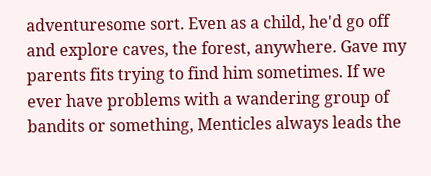adventuresome sort. Even as a child, he'd go off and explore caves, the forest, anywhere. Gave my parents fits trying to find him sometimes. If we ever have problems with a wandering group of bandits or something, Menticles always leads the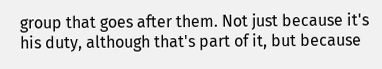group that goes after them. Not just because it's his duty, although that's part of it, but because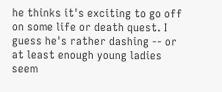he thinks it's exciting to go off on some life or death quest. I guess he's rather dashing -- or at least enough young ladies seem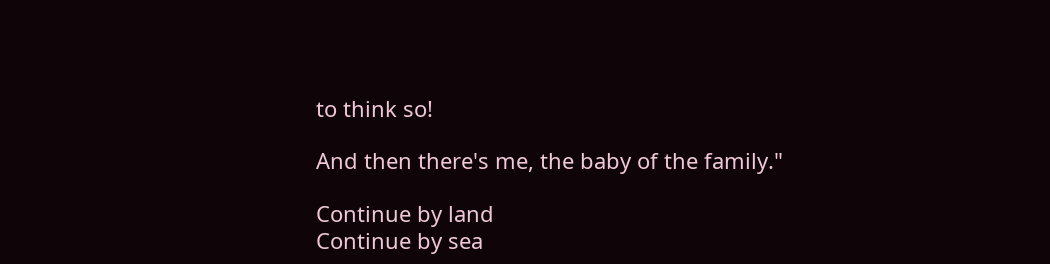to think so!

And then there's me, the baby of the family."

Continue by land
Continue by sea